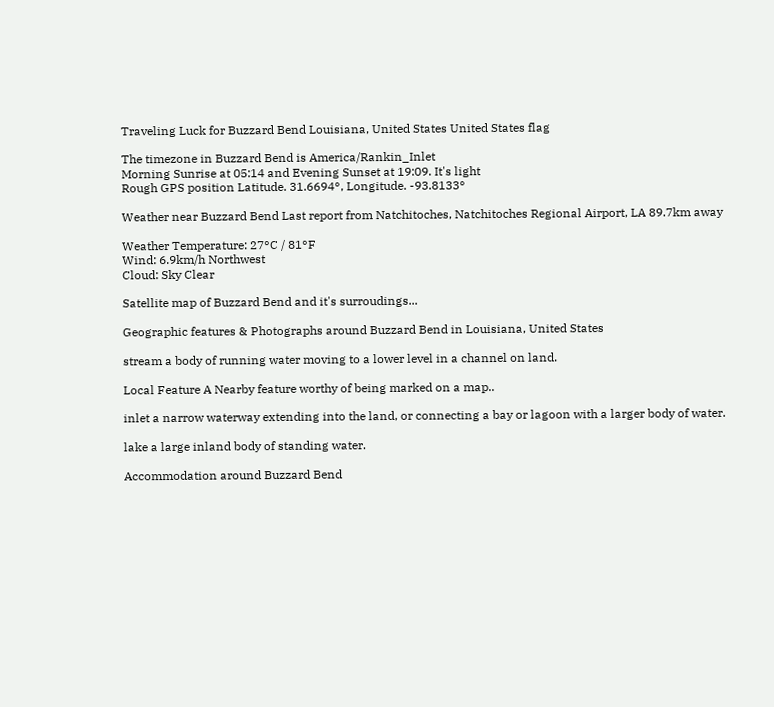Traveling Luck for Buzzard Bend Louisiana, United States United States flag

The timezone in Buzzard Bend is America/Rankin_Inlet
Morning Sunrise at 05:14 and Evening Sunset at 19:09. It's light
Rough GPS position Latitude. 31.6694°, Longitude. -93.8133°

Weather near Buzzard Bend Last report from Natchitoches, Natchitoches Regional Airport, LA 89.7km away

Weather Temperature: 27°C / 81°F
Wind: 6.9km/h Northwest
Cloud: Sky Clear

Satellite map of Buzzard Bend and it's surroudings...

Geographic features & Photographs around Buzzard Bend in Louisiana, United States

stream a body of running water moving to a lower level in a channel on land.

Local Feature A Nearby feature worthy of being marked on a map..

inlet a narrow waterway extending into the land, or connecting a bay or lagoon with a larger body of water.

lake a large inland body of standing water.

Accommodation around Buzzard Bend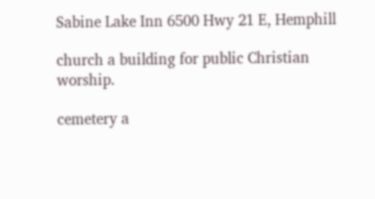Sabine Lake Inn 6500 Hwy 21 E, Hemphill

church a building for public Christian worship.

cemetery a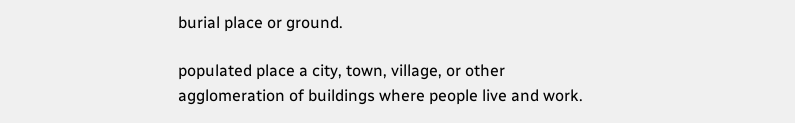burial place or ground.

populated place a city, town, village, or other agglomeration of buildings where people live and work.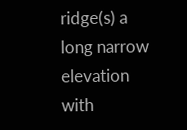ridge(s) a long narrow elevation with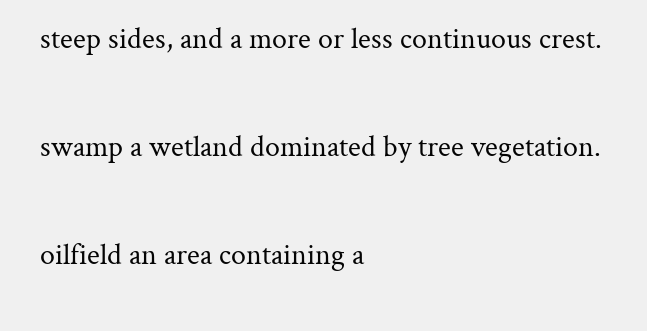steep sides, and a more or less continuous crest.

swamp a wetland dominated by tree vegetation.

oilfield an area containing a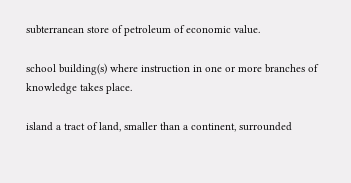subterranean store of petroleum of economic value.

school building(s) where instruction in one or more branches of knowledge takes place.

island a tract of land, smaller than a continent, surrounded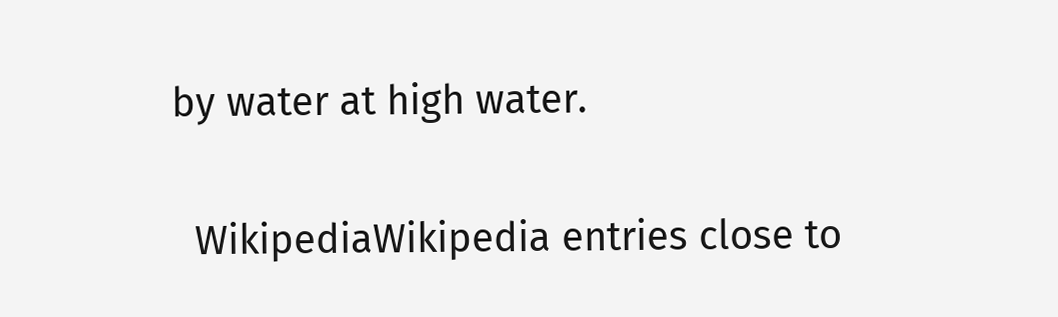by water at high water.

  WikipediaWikipedia entries close to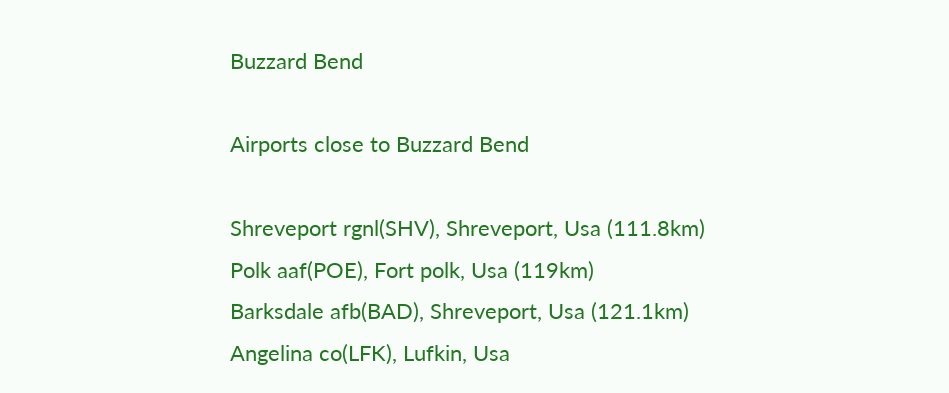Buzzard Bend

Airports close to Buzzard Bend

Shreveport rgnl(SHV), Shreveport, Usa (111.8km)
Polk aaf(POE), Fort polk, Usa (119km)
Barksdale afb(BAD), Shreveport, Usa (121.1km)
Angelina co(LFK), Lufkin, Usa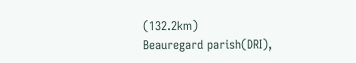(132.2km)
Beauregard parish(DRI),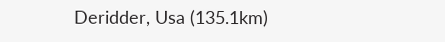Deridder, Usa (135.1km)